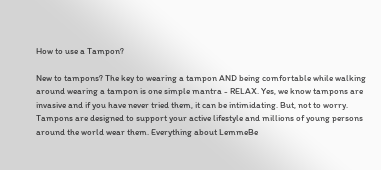How to use a Tampon?

New to tampons? The key to wearing a tampon AND being comfortable while walking around wearing a tampon is one simple mantra - RELAX. Yes, we know tampons are invasive and if you have never tried them, it can be intimidating. But, not to worry. Tampons are designed to support your active lifestyle and millions of young persons around the world wear them. Everything about LemmeBe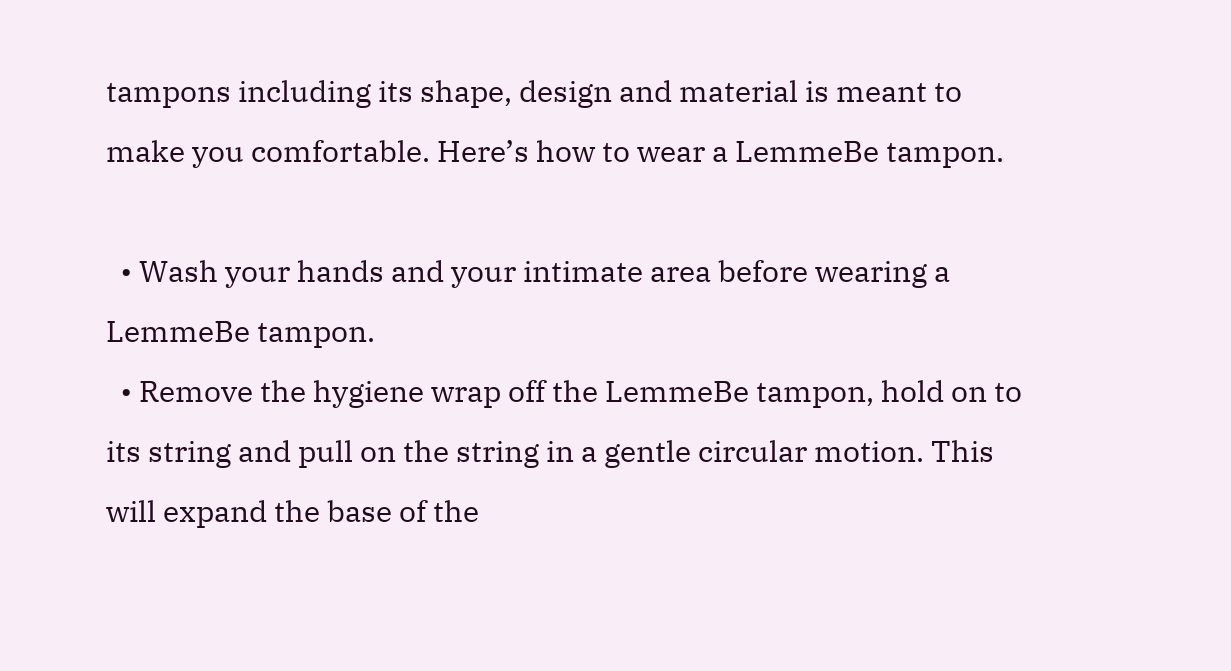tampons including its shape, design and material is meant to make you comfortable. Here’s how to wear a LemmeBe tampon.

  • Wash your hands and your intimate area before wearing a LemmeBe tampon.
  • Remove the hygiene wrap off the LemmeBe tampon, hold on to its string and pull on the string in a gentle circular motion. This will expand the base of the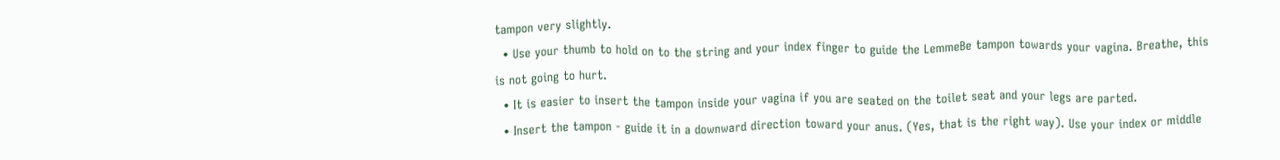tampon very slightly.
  • Use your thumb to hold on to the string and your index finger to guide the LemmeBe tampon towards your vagina. Breathe, this is not going to hurt.
  • It is easier to insert the tampon inside your vagina if you are seated on the toilet seat and your legs are parted.
  • Insert the tampon - guide it in a downward direction toward your anus. (Yes, that is the right way). Use your index or middle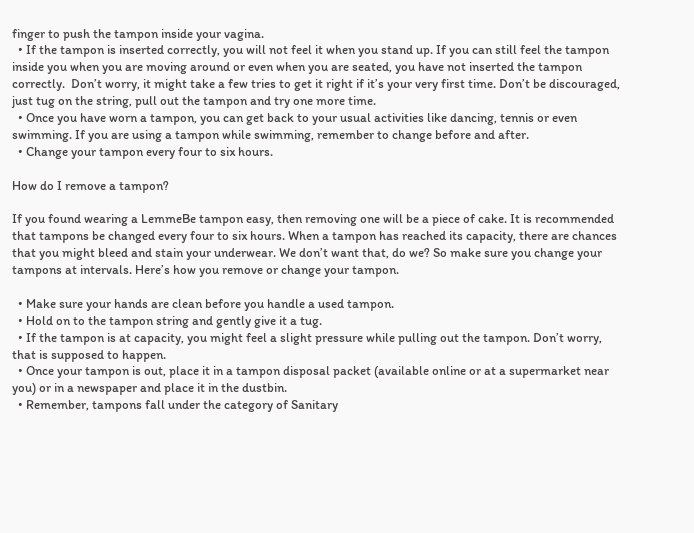finger to push the tampon inside your vagina.
  • If the tampon is inserted correctly, you will not feel it when you stand up. If you can still feel the tampon inside you when you are moving around or even when you are seated, you have not inserted the tampon correctly.  Don’t worry, it might take a few tries to get it right if it’s your very first time. Don’t be discouraged, just tug on the string, pull out the tampon and try one more time.
  • Once you have worn a tampon, you can get back to your usual activities like dancing, tennis or even swimming. If you are using a tampon while swimming, remember to change before and after.
  • Change your tampon every four to six hours.

How do I remove a tampon?

If you found wearing a LemmeBe tampon easy, then removing one will be a piece of cake. It is recommended that tampons be changed every four to six hours. When a tampon has reached its capacity, there are chances that you might bleed and stain your underwear. We don’t want that, do we? So make sure you change your tampons at intervals. Here’s how you remove or change your tampon.

  • Make sure your hands are clean before you handle a used tampon.
  • Hold on to the tampon string and gently give it a tug.
  • If the tampon is at capacity, you might feel a slight pressure while pulling out the tampon. Don’t worry, that is supposed to happen.
  • Once your tampon is out, place it in a tampon disposal packet (available online or at a supermarket near you) or in a newspaper and place it in the dustbin.
  • Remember, tampons fall under the category of Sanitary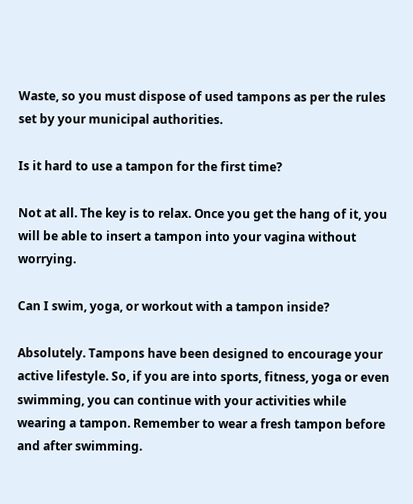Waste, so you must dispose of used tampons as per the rules set by your municipal authorities.

Is it hard to use a tampon for the first time?

Not at all. The key is to relax. Once you get the hang of it, you will be able to insert a tampon into your vagina without worrying.

Can I swim, yoga, or workout with a tampon inside?

Absolutely. Tampons have been designed to encourage your active lifestyle. So, if you are into sports, fitness, yoga or even swimming, you can continue with your activities while wearing a tampon. Remember to wear a fresh tampon before and after swimming.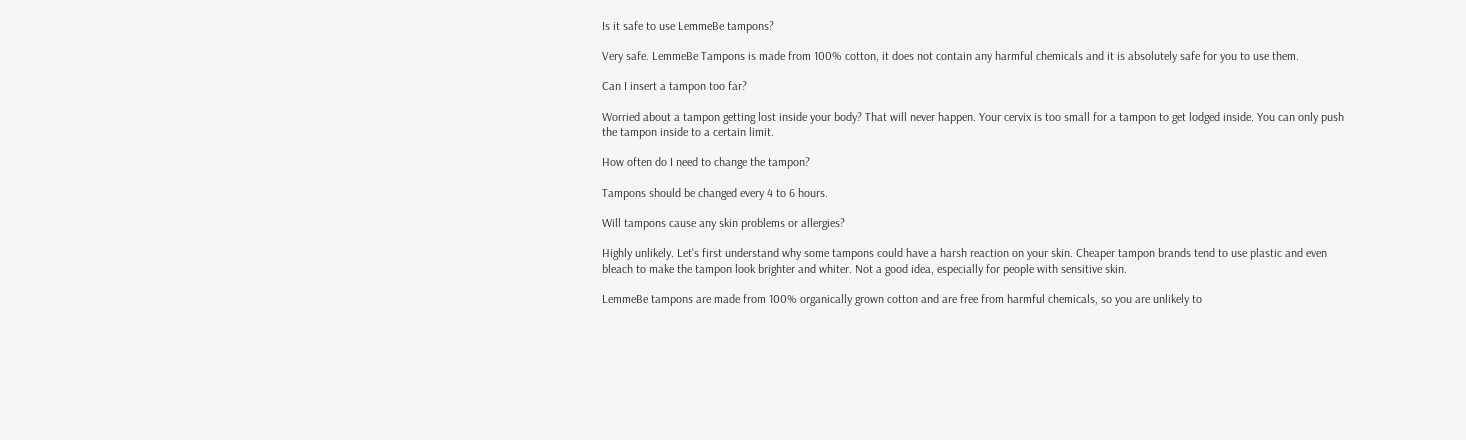Is it safe to use LemmeBe tampons?

Very safe. LemmeBe Tampons is made from 100% cotton, it does not contain any harmful chemicals and it is absolutely safe for you to use them.

Can I insert a tampon too far?

Worried about a tampon getting lost inside your body? That will never happen. Your cervix is too small for a tampon to get lodged inside. You can only push the tampon inside to a certain limit.

How often do I need to change the tampon?

Tampons should be changed every 4 to 6 hours.

Will tampons cause any skin problems or allergies?

Highly unlikely. Let's first understand why some tampons could have a harsh reaction on your skin. Cheaper tampon brands tend to use plastic and even bleach to make the tampon look brighter and whiter. Not a good idea, especially for people with sensitive skin.

LemmeBe tampons are made from 100% organically grown cotton and are free from harmful chemicals, so you are unlikely to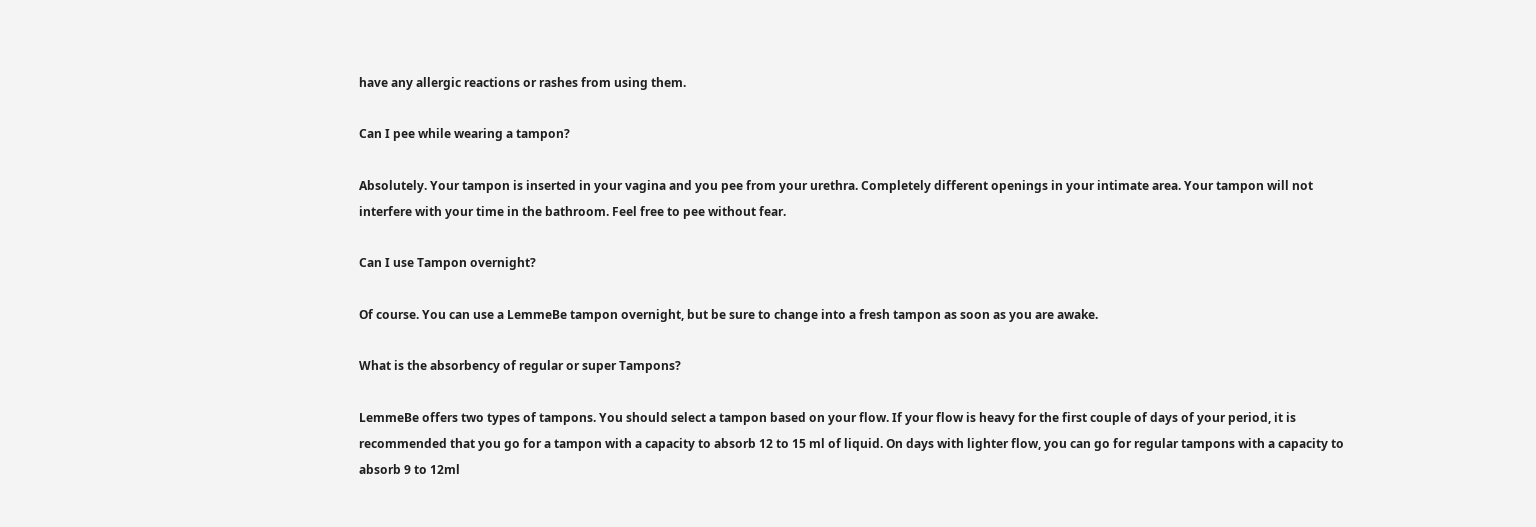have any allergic reactions or rashes from using them.

Can I pee while wearing a tampon?

Absolutely. Your tampon is inserted in your vagina and you pee from your urethra. Completely different openings in your intimate area. Your tampon will not interfere with your time in the bathroom. Feel free to pee without fear.

Can I use Tampon overnight?

Of course. You can use a LemmeBe tampon overnight, but be sure to change into a fresh tampon as soon as you are awake.

What is the absorbency of regular or super Tampons?

LemmeBe offers two types of tampons. You should select a tampon based on your flow. If your flow is heavy for the first couple of days of your period, it is recommended that you go for a tampon with a capacity to absorb 12 to 15 ml of liquid. On days with lighter flow, you can go for regular tampons with a capacity to absorb 9 to 12ml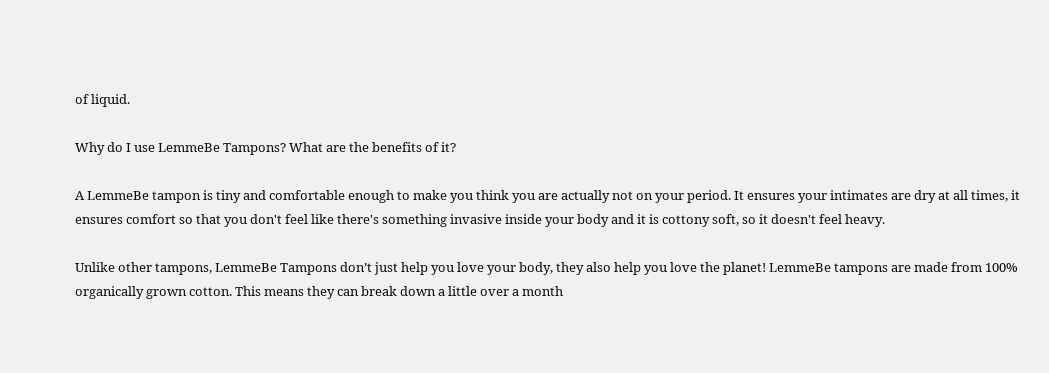of liquid.

Why do I use LemmeBe Tampons? What are the benefits of it?

A LemmeBe tampon is tiny and comfortable enough to make you think you are actually not on your period. It ensures your intimates are dry at all times, it ensures comfort so that you don't feel like there's something invasive inside your body and it is cottony soft, so it doesn't feel heavy.

Unlike other tampons, LemmeBe Tampons don’t just help you love your body, they also help you love the planet! LemmeBe tampons are made from 100% organically grown cotton. This means they can break down a little over a month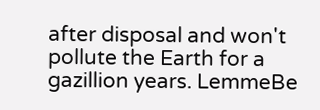after disposal and won't pollute the Earth for a gazillion years. LemmeBe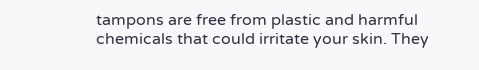tampons are free from plastic and harmful chemicals that could irritate your skin. They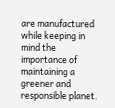are manufactured while keeping in mind the importance of maintaining a greener and responsible planet.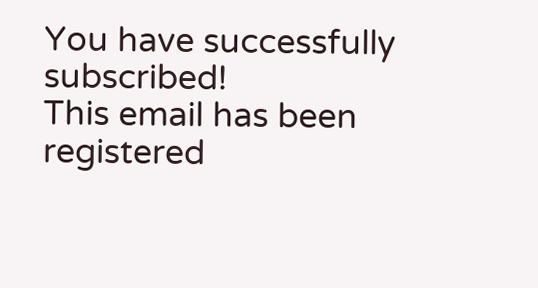You have successfully subscribed!
This email has been registered